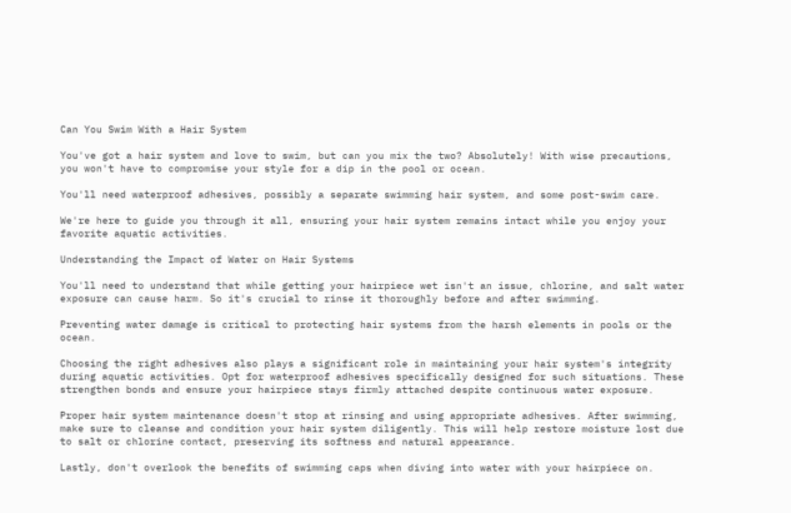Can You Swim With a Hair System

You've got a hair system and love to swim, but can you mix the two? Absolutely! With wise precautions, you won't have to compromise your style for a dip in the pool or ocean.

You'll need waterproof adhesives, possibly a separate swimming hair system, and some post-swim care.

We're here to guide you through it all, ensuring your hair system remains intact while you enjoy your favorite aquatic activities.

Understanding the Impact of Water on Hair Systems

You'll need to understand that while getting your hairpiece wet isn't an issue, chlorine, and salt water exposure can cause harm. So it's crucial to rinse it thoroughly before and after swimming.

Preventing water damage is critical to protecting hair systems from the harsh elements in pools or the ocean.

Choosing the right adhesives also plays a significant role in maintaining your hair system's integrity during aquatic activities. Opt for waterproof adhesives specifically designed for such situations. These strengthen bonds and ensure your hairpiece stays firmly attached despite continuous water exposure.

Proper hair system maintenance doesn't stop at rinsing and using appropriate adhesives. After swimming, make sure to cleanse and condition your hair system diligently. This will help restore moisture lost due to salt or chlorine contact, preserving its softness and natural appearance.

Lastly, don't overlook the benefits of swimming caps when diving into water with your hairpiece on.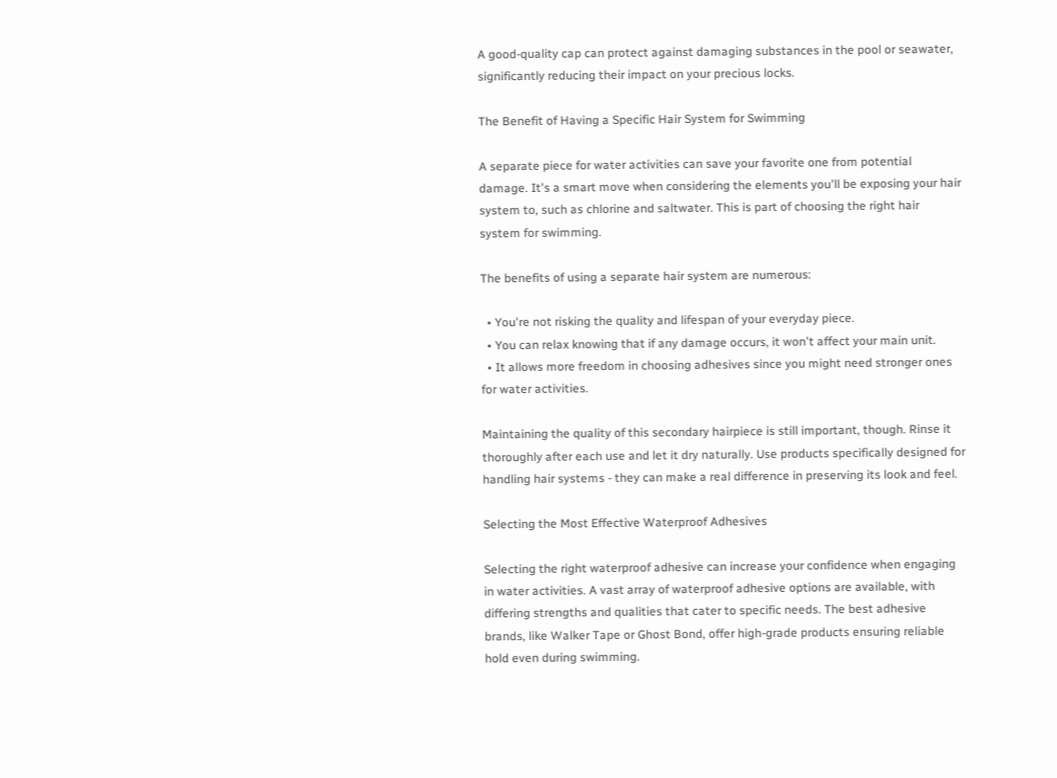A good-quality cap can protect against damaging substances in the pool or seawater, significantly reducing their impact on your precious locks.

The Benefit of Having a Specific Hair System for Swimming

A separate piece for water activities can save your favorite one from potential damage. It's a smart move when considering the elements you'll be exposing your hair system to, such as chlorine and saltwater. This is part of choosing the right hair system for swimming.

The benefits of using a separate hair system are numerous:

  • You're not risking the quality and lifespan of your everyday piece.
  • You can relax knowing that if any damage occurs, it won't affect your main unit.
  • It allows more freedom in choosing adhesives since you might need stronger ones for water activities.

Maintaining the quality of this secondary hairpiece is still important, though. Rinse it thoroughly after each use and let it dry naturally. Use products specifically designed for handling hair systems - they can make a real difference in preserving its look and feel.

Selecting the Most Effective Waterproof Adhesives

Selecting the right waterproof adhesive can increase your confidence when engaging in water activities. A vast array of waterproof adhesive options are available, with differing strengths and qualities that cater to specific needs. The best adhesive brands, like Walker Tape or Ghost Bond, offer high-grade products ensuring reliable hold even during swimming.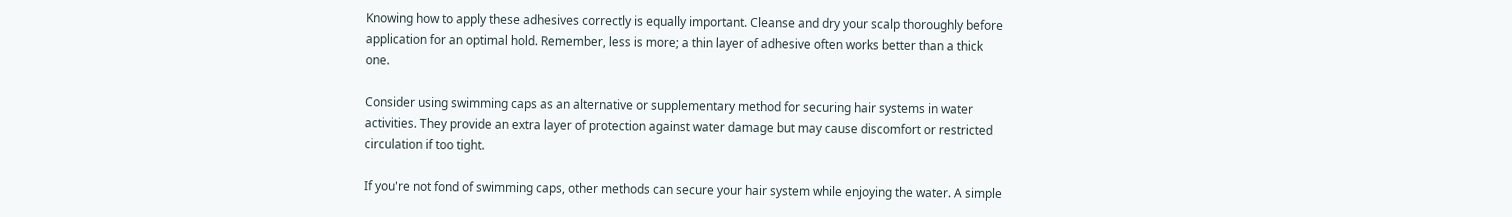Knowing how to apply these adhesives correctly is equally important. Cleanse and dry your scalp thoroughly before application for an optimal hold. Remember, less is more; a thin layer of adhesive often works better than a thick one.

Consider using swimming caps as an alternative or supplementary method for securing hair systems in water activities. They provide an extra layer of protection against water damage but may cause discomfort or restricted circulation if too tight.

If you're not fond of swimming caps, other methods can secure your hair system while enjoying the water. A simple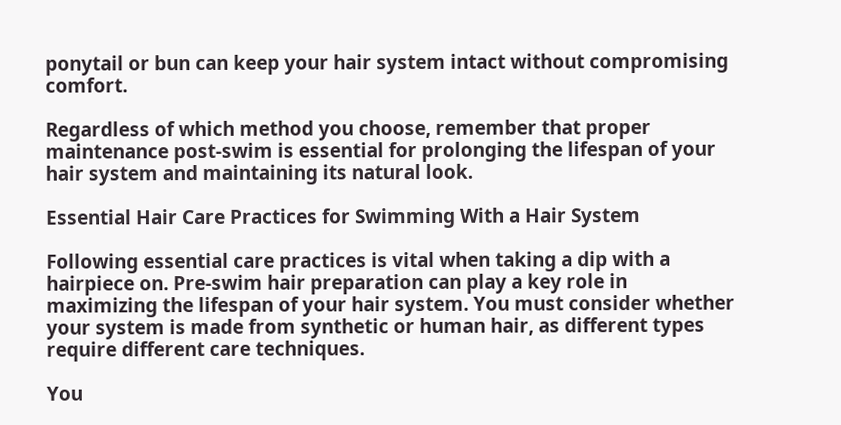ponytail or bun can keep your hair system intact without compromising comfort.

Regardless of which method you choose, remember that proper maintenance post-swim is essential for prolonging the lifespan of your hair system and maintaining its natural look.

Essential Hair Care Practices for Swimming With a Hair System

Following essential care practices is vital when taking a dip with a hairpiece on. Pre-swim hair preparation can play a key role in maximizing the lifespan of your hair system. You must consider whether your system is made from synthetic or human hair, as different types require different care techniques.

You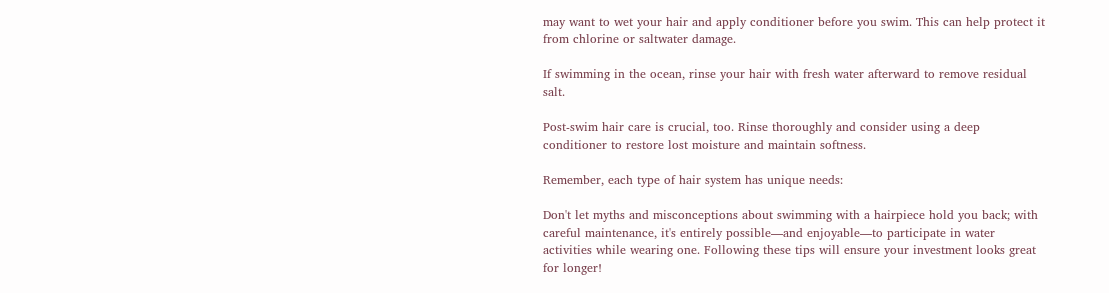may want to wet your hair and apply conditioner before you swim. This can help protect it from chlorine or saltwater damage.

If swimming in the ocean, rinse your hair with fresh water afterward to remove residual salt.

Post-swim hair care is crucial, too. Rinse thoroughly and consider using a deep conditioner to restore lost moisture and maintain softness.

Remember, each type of hair system has unique needs:

Don't let myths and misconceptions about swimming with a hairpiece hold you back; with careful maintenance, it's entirely possible—and enjoyable—to participate in water activities while wearing one. Following these tips will ensure your investment looks great for longer!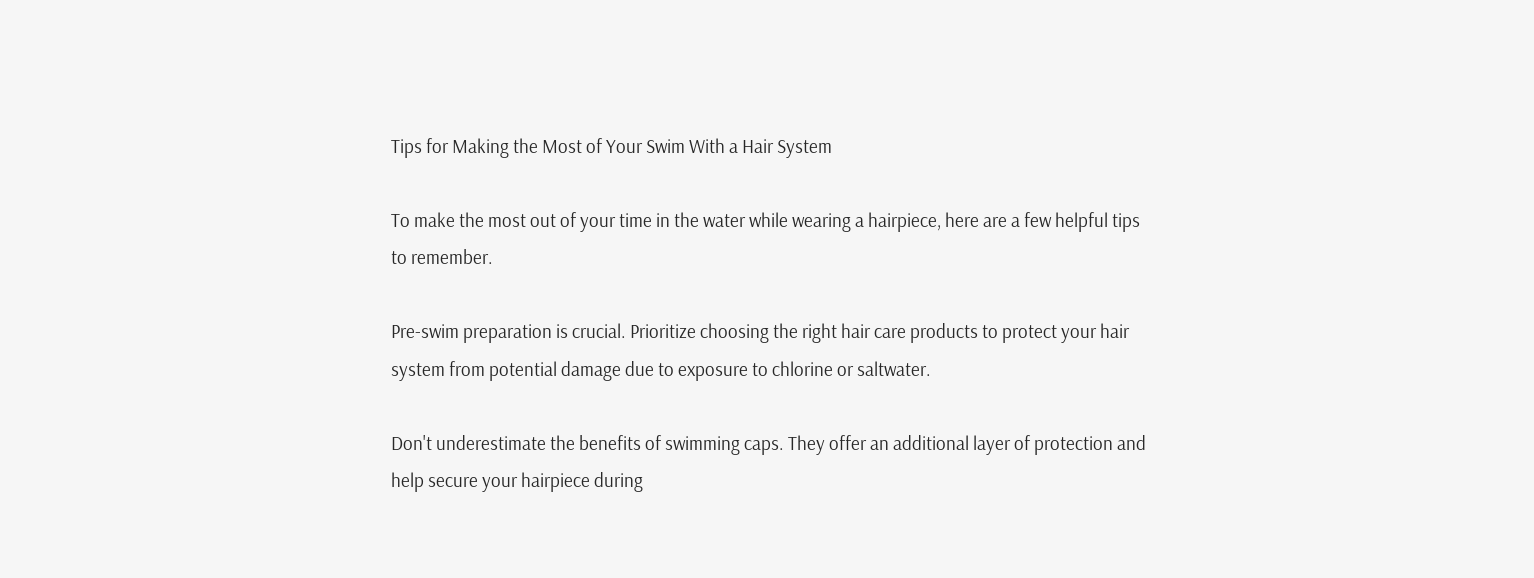Tips for Making the Most of Your Swim With a Hair System

To make the most out of your time in the water while wearing a hairpiece, here are a few helpful tips to remember.

Pre-swim preparation is crucial. Prioritize choosing the right hair care products to protect your hair system from potential damage due to exposure to chlorine or saltwater.

Don't underestimate the benefits of swimming caps. They offer an additional layer of protection and help secure your hairpiece during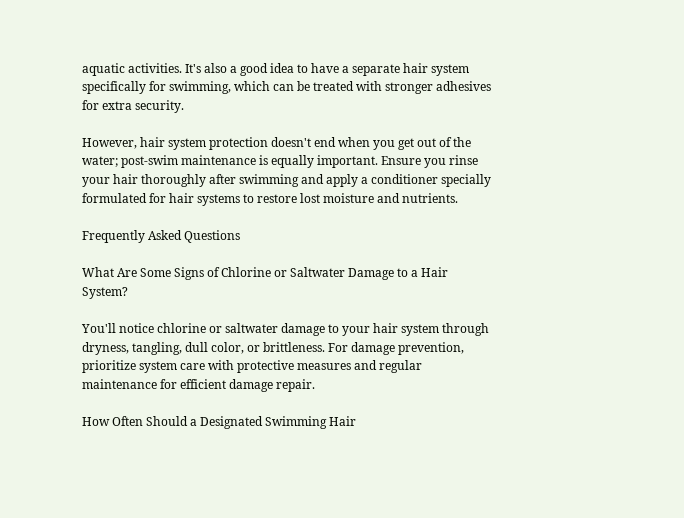aquatic activities. It's also a good idea to have a separate hair system specifically for swimming, which can be treated with stronger adhesives for extra security.

However, hair system protection doesn't end when you get out of the water; post-swim maintenance is equally important. Ensure you rinse your hair thoroughly after swimming and apply a conditioner specially formulated for hair systems to restore lost moisture and nutrients.

Frequently Asked Questions

What Are Some Signs of Chlorine or Saltwater Damage to a Hair System?

You'll notice chlorine or saltwater damage to your hair system through dryness, tangling, dull color, or brittleness. For damage prevention, prioritize system care with protective measures and regular maintenance for efficient damage repair.

How Often Should a Designated Swimming Hair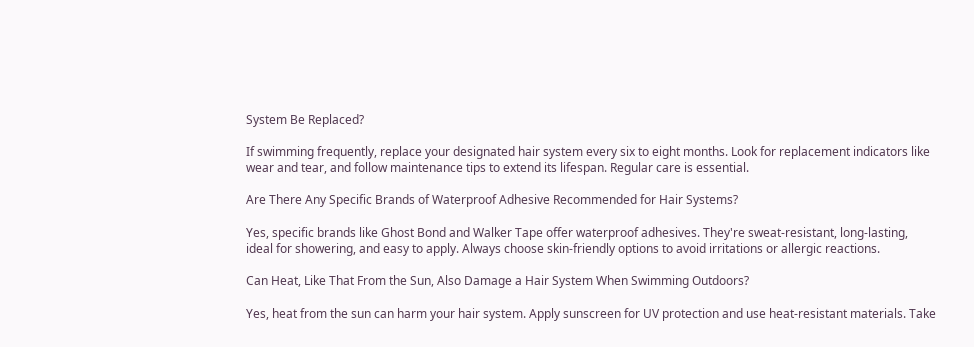System Be Replaced?

If swimming frequently, replace your designated hair system every six to eight months. Look for replacement indicators like wear and tear, and follow maintenance tips to extend its lifespan. Regular care is essential.

Are There Any Specific Brands of Waterproof Adhesive Recommended for Hair Systems?

Yes, specific brands like Ghost Bond and Walker Tape offer waterproof adhesives. They're sweat-resistant, long-lasting, ideal for showering, and easy to apply. Always choose skin-friendly options to avoid irritations or allergic reactions.

Can Heat, Like That From the Sun, Also Damage a Hair System When Swimming Outdoors?

Yes, heat from the sun can harm your hair system. Apply sunscreen for UV protection and use heat-resistant materials. Take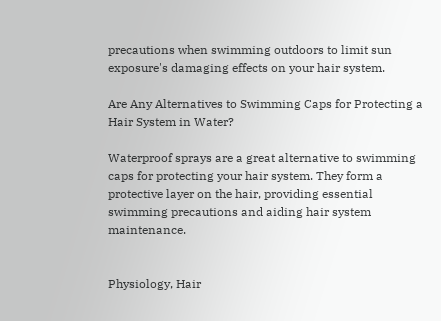precautions when swimming outdoors to limit sun exposure's damaging effects on your hair system.

Are Any Alternatives to Swimming Caps for Protecting a Hair System in Water?

Waterproof sprays are a great alternative to swimming caps for protecting your hair system. They form a protective layer on the hair, providing essential swimming precautions and aiding hair system maintenance.


Physiology, Hair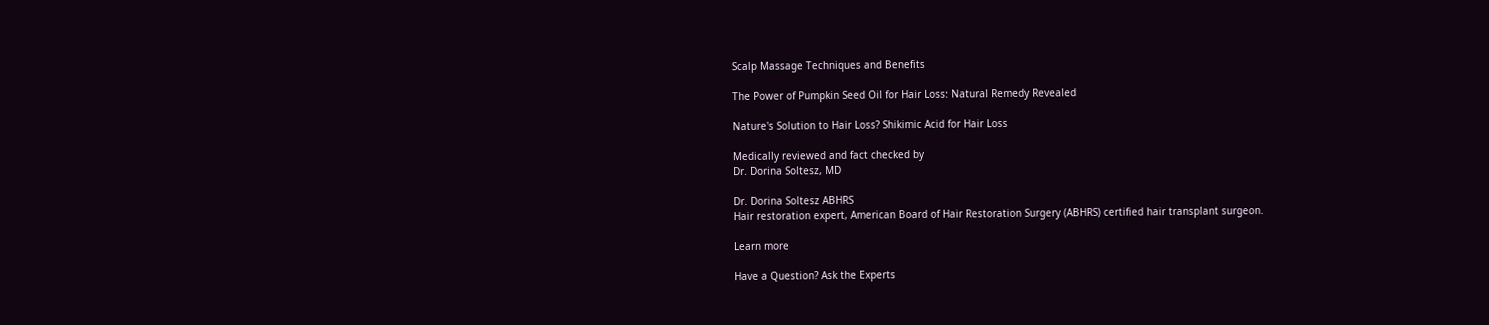Scalp Massage Techniques and Benefits

The Power of Pumpkin Seed Oil for Hair Loss: Natural Remedy Revealed

Nature's Solution to Hair Loss? Shikimic Acid for Hair Loss

Medically reviewed and fact checked by
Dr. Dorina Soltesz, MD

Dr. Dorina Soltesz ABHRS
Hair restoration expert, American Board of Hair Restoration Surgery (ABHRS) certified hair transplant surgeon.

Learn more

Have a Question? Ask the Experts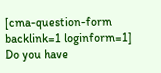[cma-question-form backlink=1 loginform=1]
Do you have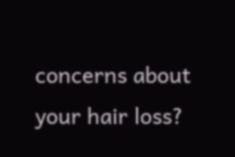concerns about your hair loss?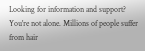Looking for information and support? You're not alone. Millions of people suffer from hair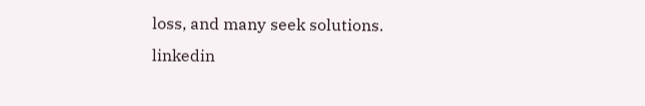loss, and many seek solutions.
linkedin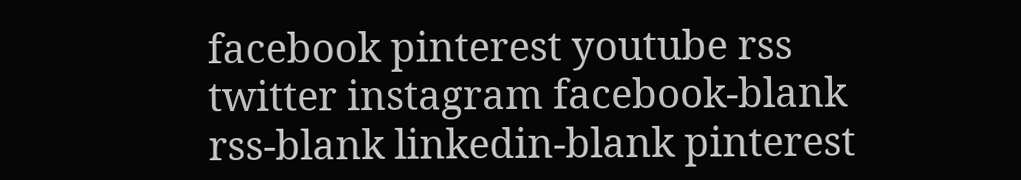facebook pinterest youtube rss twitter instagram facebook-blank rss-blank linkedin-blank pinterest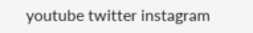youtube twitter instagram